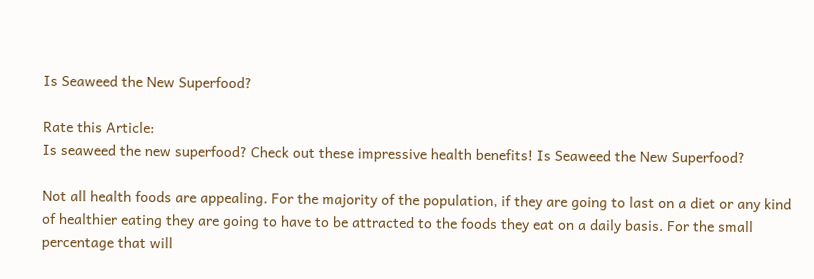Is Seaweed the New Superfood?

Rate this Article:
Is seaweed the new superfood? Check out these impressive health benefits! Is Seaweed the New Superfood?

Not all health foods are appealing. For the majority of the population, if they are going to last on a diet or any kind of healthier eating they are going to have to be attracted to the foods they eat on a daily basis. For the small percentage that will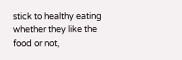stick to healthy eating whether they like the food or not,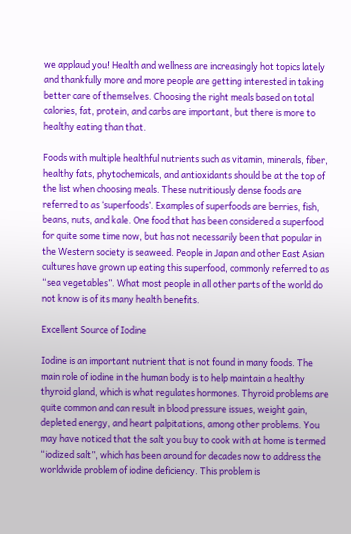we applaud you! Health and wellness are increasingly hot topics lately and thankfully more and more people are getting interested in taking better care of themselves. Choosing the right meals based on total calories, fat, protein, and carbs are important, but there is more to healthy eating than that.

Foods with multiple healthful nutrients such as vitamin, minerals, fiber, healthy fats, phytochemicals, and antioxidants should be at the top of the list when choosing meals. These nutritiously dense foods are referred to as ‘superfoods’. Examples of superfoods are berries, fish, beans, nuts, and kale. One food that has been considered a superfood for quite some time now, but has not necessarily been that popular in the Western society is seaweed. People in Japan and other East Asian cultures have grown up eating this superfood, commonly referred to as “sea vegetables”. What most people in all other parts of the world do not know is of its many health benefits.

Excellent Source of Iodine

Iodine is an important nutrient that is not found in many foods. The main role of iodine in the human body is to help maintain a healthy thyroid gland, which is what regulates hormones. Thyroid problems are quite common and can result in blood pressure issues, weight gain, depleted energy, and heart palpitations, among other problems. You may have noticed that the salt you buy to cook with at home is termed “iodized salt”, which has been around for decades now to address the worldwide problem of iodine deficiency. This problem is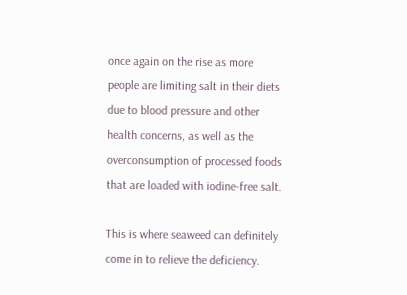once again on the rise as more people are limiting salt in their diets due to blood pressure and other health concerns, as well as the overconsumption of processed foods that are loaded with iodine-free salt.

This is where seaweed can definitely come in to relieve the deficiency.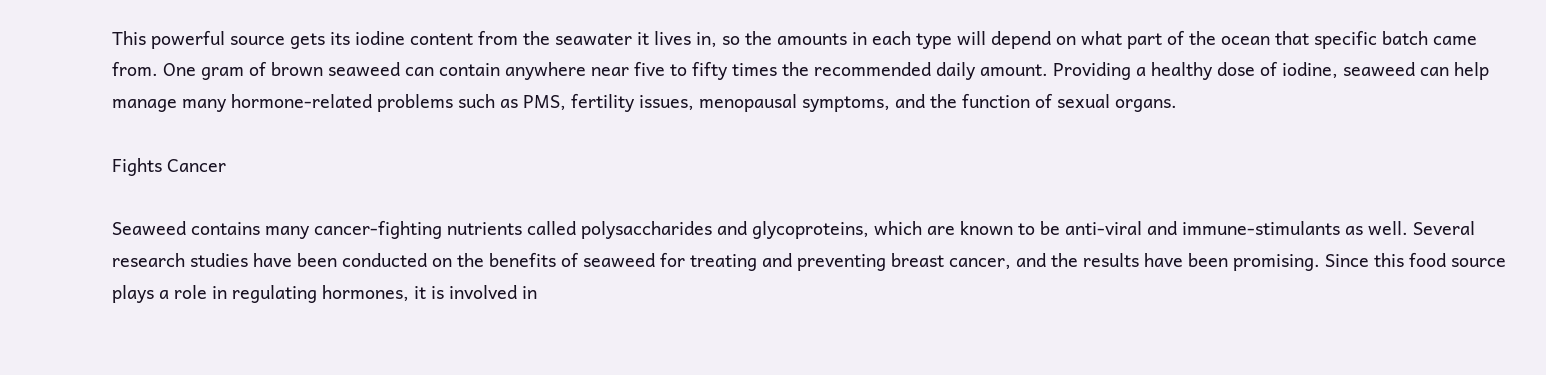This powerful source gets its iodine content from the seawater it lives in, so the amounts in each type will depend on what part of the ocean that specific batch came from. One gram of brown seaweed can contain anywhere near five to fifty times the recommended daily amount. Providing a healthy dose of iodine, seaweed can help manage many hormone-related problems such as PMS, fertility issues, menopausal symptoms, and the function of sexual organs.

Fights Cancer

Seaweed contains many cancer-fighting nutrients called polysaccharides and glycoproteins, which are known to be anti-viral and immune-stimulants as well. Several research studies have been conducted on the benefits of seaweed for treating and preventing breast cancer, and the results have been promising. Since this food source plays a role in regulating hormones, it is involved in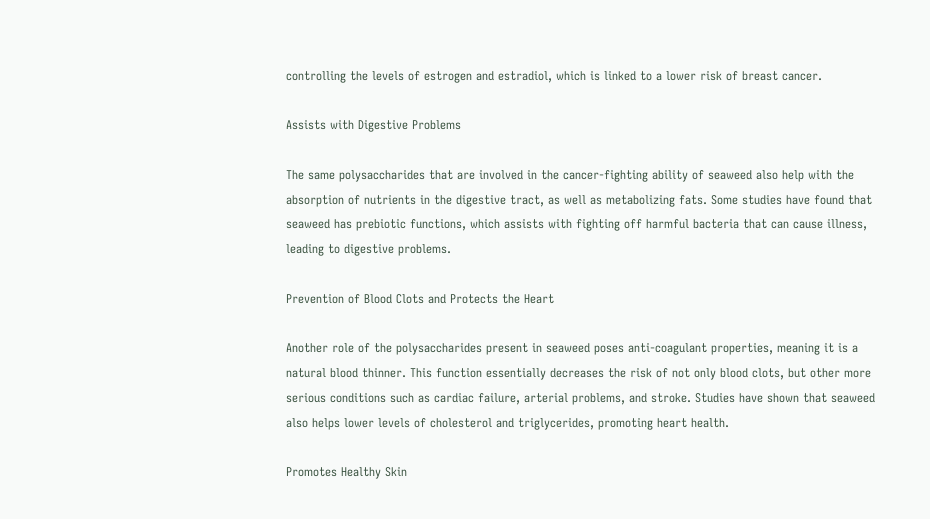controlling the levels of estrogen and estradiol, which is linked to a lower risk of breast cancer.

Assists with Digestive Problems

The same polysaccharides that are involved in the cancer-fighting ability of seaweed also help with the absorption of nutrients in the digestive tract, as well as metabolizing fats. Some studies have found that seaweed has prebiotic functions, which assists with fighting off harmful bacteria that can cause illness, leading to digestive problems.

Prevention of Blood Clots and Protects the Heart

Another role of the polysaccharides present in seaweed poses anti-coagulant properties, meaning it is a natural blood thinner. This function essentially decreases the risk of not only blood clots, but other more serious conditions such as cardiac failure, arterial problems, and stroke. Studies have shown that seaweed also helps lower levels of cholesterol and triglycerides, promoting heart health.

Promotes Healthy Skin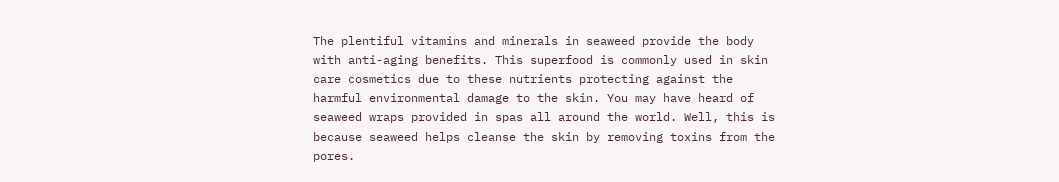The plentiful vitamins and minerals in seaweed provide the body with anti-aging benefits. This superfood is commonly used in skin care cosmetics due to these nutrients protecting against the harmful environmental damage to the skin. You may have heard of seaweed wraps provided in spas all around the world. Well, this is because seaweed helps cleanse the skin by removing toxins from the pores.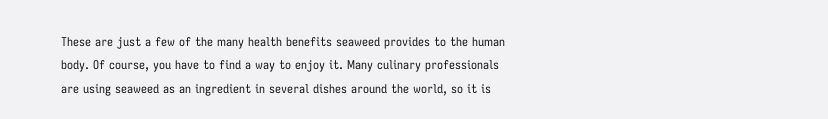These are just a few of the many health benefits seaweed provides to the human body. Of course, you have to find a way to enjoy it. Many culinary professionals are using seaweed as an ingredient in several dishes around the world, so it is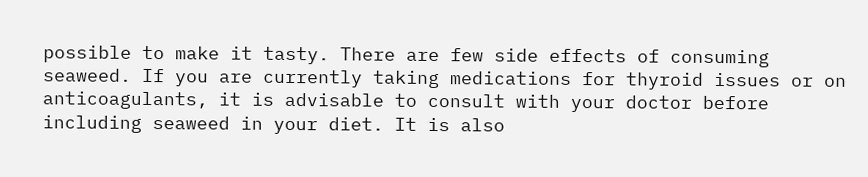possible to make it tasty. There are few side effects of consuming seaweed. If you are currently taking medications for thyroid issues or on anticoagulants, it is advisable to consult with your doctor before including seaweed in your diet. It is also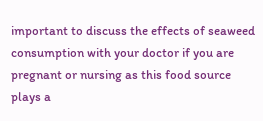important to discuss the effects of seaweed consumption with your doctor if you are pregnant or nursing as this food source plays a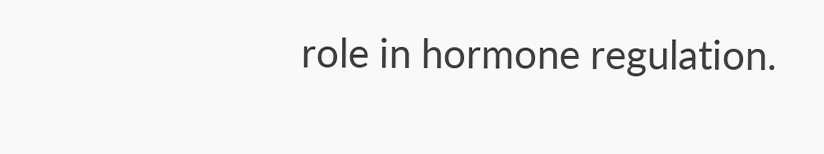role in hormone regulation.